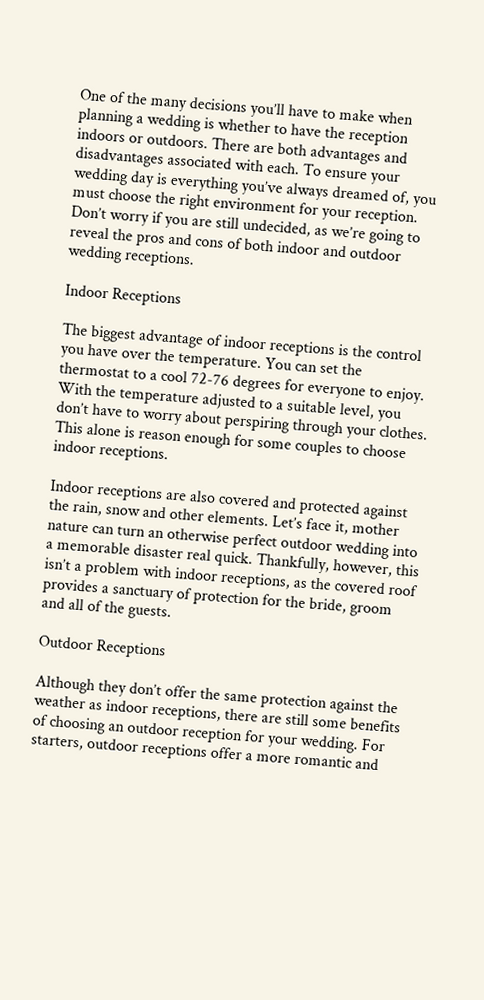One of the many decisions you’ll have to make when planning a wedding is whether to have the reception indoors or outdoors. There are both advantages and disadvantages associated with each. To ensure your wedding day is everything you’ve always dreamed of, you must choose the right environment for your reception. Don’t worry if you are still undecided, as we’re going to reveal the pros and cons of both indoor and outdoor wedding receptions.

Indoor Receptions

The biggest advantage of indoor receptions is the control you have over the temperature. You can set the thermostat to a cool 72-76 degrees for everyone to enjoy. With the temperature adjusted to a suitable level, you don’t have to worry about perspiring through your clothes. This alone is reason enough for some couples to choose indoor receptions.

Indoor receptions are also covered and protected against the rain, snow and other elements. Let’s face it, mother nature can turn an otherwise perfect outdoor wedding into a memorable disaster real quick. Thankfully, however, this isn’t a problem with indoor receptions, as the covered roof provides a sanctuary of protection for the bride, groom and all of the guests.

Outdoor Receptions

Although they don’t offer the same protection against the weather as indoor receptions, there are still some benefits of choosing an outdoor reception for your wedding. For starters, outdoor receptions offer a more romantic and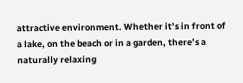attractive environment. Whether it’s in front of a lake, on the beach or in a garden, there’s a naturally relaxing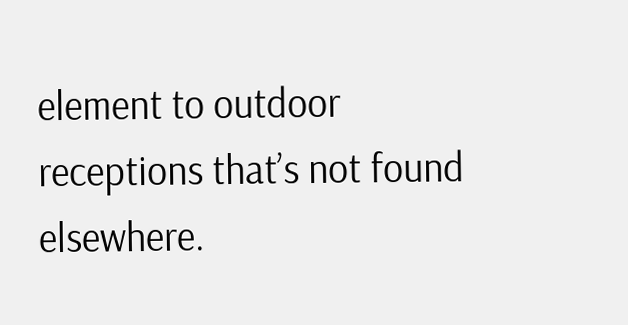element to outdoor receptions that’s not found elsewhere.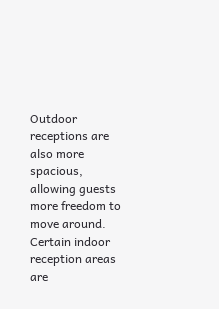Outdoor receptions are also more spacious, allowing guests more freedom to move around. Certain indoor reception areas are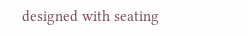designed with seating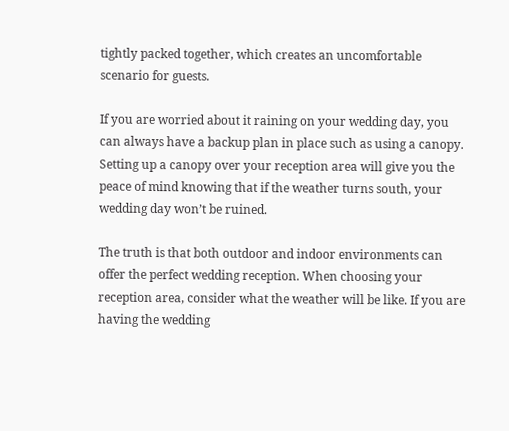tightly packed together, which creates an uncomfortable scenario for guests.

If you are worried about it raining on your wedding day, you can always have a backup plan in place such as using a canopy. Setting up a canopy over your reception area will give you the peace of mind knowing that if the weather turns south, your wedding day won’t be ruined.

The truth is that both outdoor and indoor environments can offer the perfect wedding reception. When choosing your reception area, consider what the weather will be like. If you are having the wedding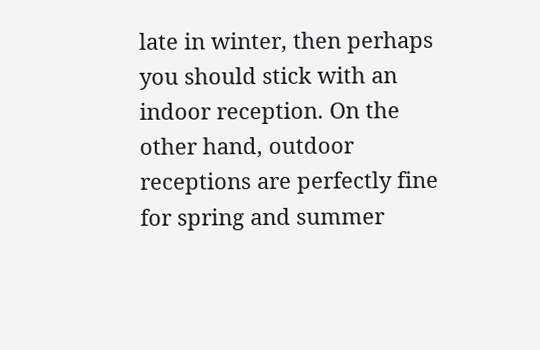late in winter, then perhaps you should stick with an indoor reception. On the other hand, outdoor receptions are perfectly fine for spring and summer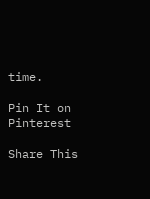time.

Pin It on Pinterest

Share This